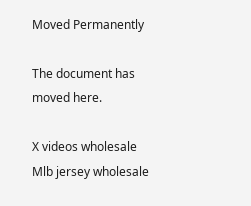Moved Permanently

The document has moved here.

X videos wholesale Mlb jersey wholesale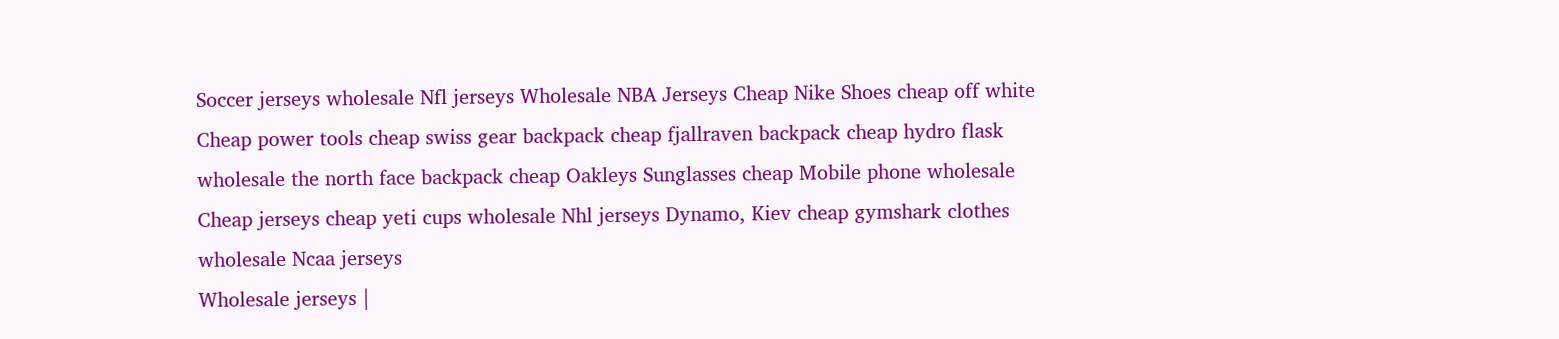Soccer jerseys wholesale Nfl jerseys Wholesale NBA Jerseys Cheap Nike Shoes cheap off white Cheap power tools cheap swiss gear backpack cheap fjallraven backpack cheap hydro flask wholesale the north face backpack cheap Oakleys Sunglasses cheap Mobile phone wholesale Cheap jerseys cheap yeti cups wholesale Nhl jerseys Dynamo, Kiev cheap gymshark clothes wholesale Ncaa jerseys
Wholesale jerseys |